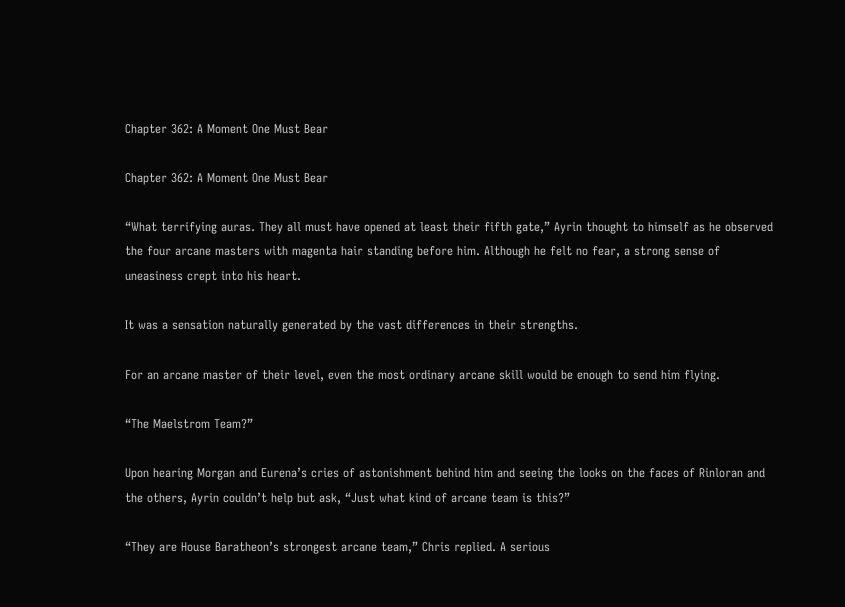Chapter 362: A Moment One Must Bear

Chapter 362: A Moment One Must Bear

“What terrifying auras. They all must have opened at least their fifth gate,” Ayrin thought to himself as he observed the four arcane masters with magenta hair standing before him. Although he felt no fear, a strong sense of uneasiness crept into his heart.

It was a sensation naturally generated by the vast differences in their strengths.

For an arcane master of their level, even the most ordinary arcane skill would be enough to send him flying.

“The Maelstrom Team?”

Upon hearing Morgan and Eurena’s cries of astonishment behind him and seeing the looks on the faces of Rinloran and the others, Ayrin couldn’t help but ask, “Just what kind of arcane team is this?”

“They are House Baratheon’s strongest arcane team,” Chris replied. A serious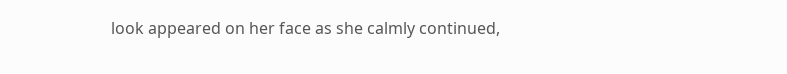look appeared on her face as she calmly continued,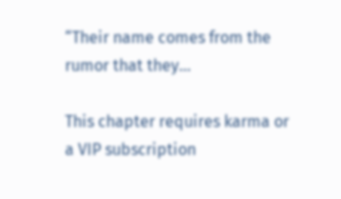“Their name comes from the rumor that they...

This chapter requires karma or a VIP subscription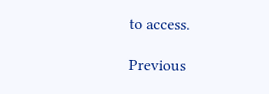to access.

Previous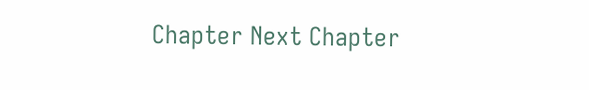Chapter Next Chapter